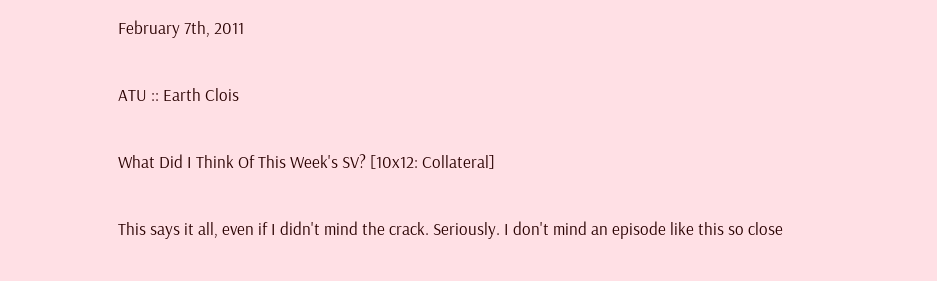February 7th, 2011

ATU :: Earth Clois

What Did I Think Of This Week's SV? [10x12: Collateral]

This says it all, even if I didn't mind the crack. Seriously. I don't mind an episode like this so close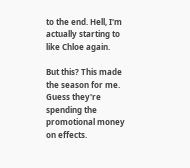to the end. Hell, I'm actually starting to like Chloe again.

But this? This made the season for me. Guess they're spending the promotional money on effects.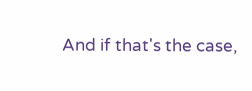And if that's the case,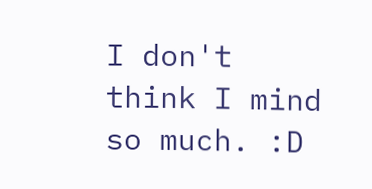I don't think I mind so much. :D